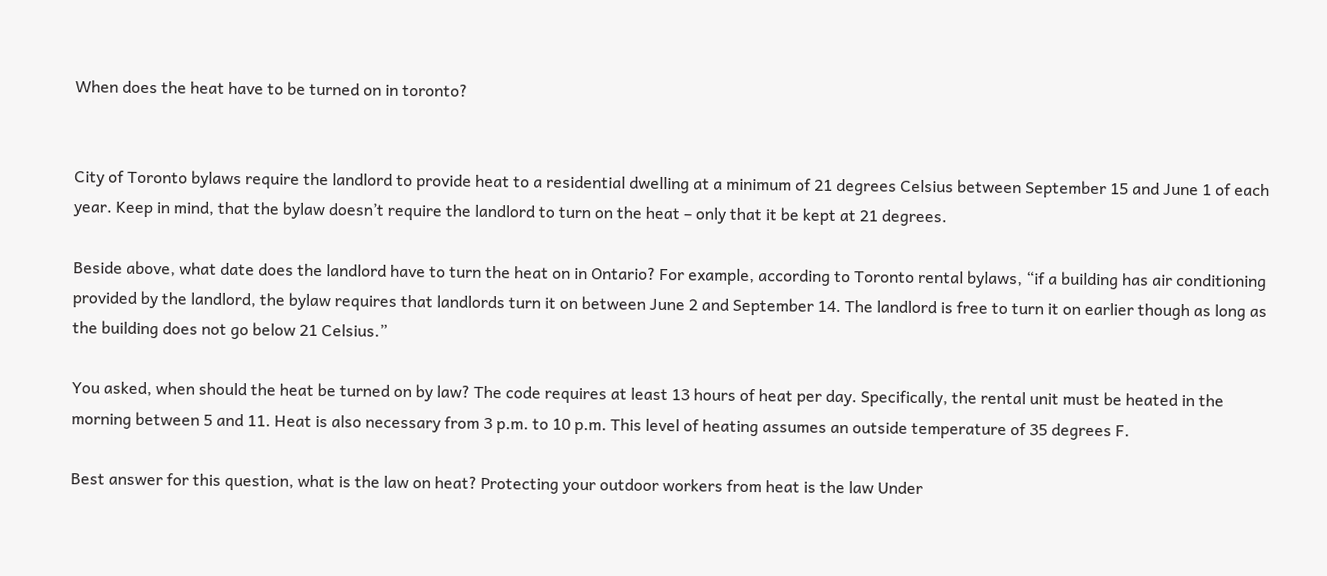When does the heat have to be turned on in toronto?


City of Toronto bylaws require the landlord to provide heat to a residential dwelling at a minimum of 21 degrees Celsius between September 15 and June 1 of each year. Keep in mind, that the bylaw doesn’t require the landlord to turn on the heat – only that it be kept at 21 degrees.

Beside above, what date does the landlord have to turn the heat on in Ontario? For example, according to Toronto rental bylaws, “if a building has air conditioning provided by the landlord, the bylaw requires that landlords turn it on between June 2 and September 14. The landlord is free to turn it on earlier though as long as the building does not go below 21 Celsius.”

You asked, when should the heat be turned on by law? The code requires at least 13 hours of heat per day. Specifically, the rental unit must be heated in the morning between 5 and 11. Heat is also necessary from 3 p.m. to 10 p.m. This level of heating assumes an outside temperature of 35 degrees F.

Best answer for this question, what is the law on heat? Protecting your outdoor workers from heat is the law Under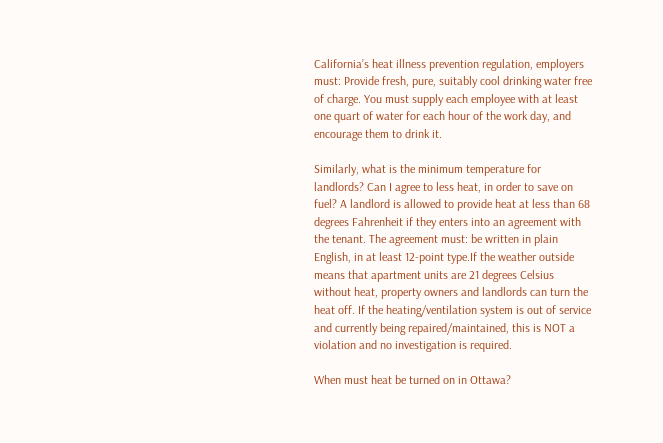California’s heat illness prevention regulation, employers must: Provide fresh, pure, suitably cool drinking water free of charge. You must supply each employee with at least one quart of water for each hour of the work day, and encourage them to drink it.

Similarly, what is the minimum temperature for landlords? Can I agree to less heat, in order to save on fuel? A landlord is allowed to provide heat at less than 68 degrees Fahrenheit if they enters into an agreement with the tenant. The agreement must: be written in plain English, in at least 12-point type.If the weather outside means that apartment units are 21 degrees Celsius without heat, property owners and landlords can turn the heat off. If the heating/ventilation system is out of service and currently being repaired/maintained, this is NOT a violation and no investigation is required.

When must heat be turned on in Ottawa?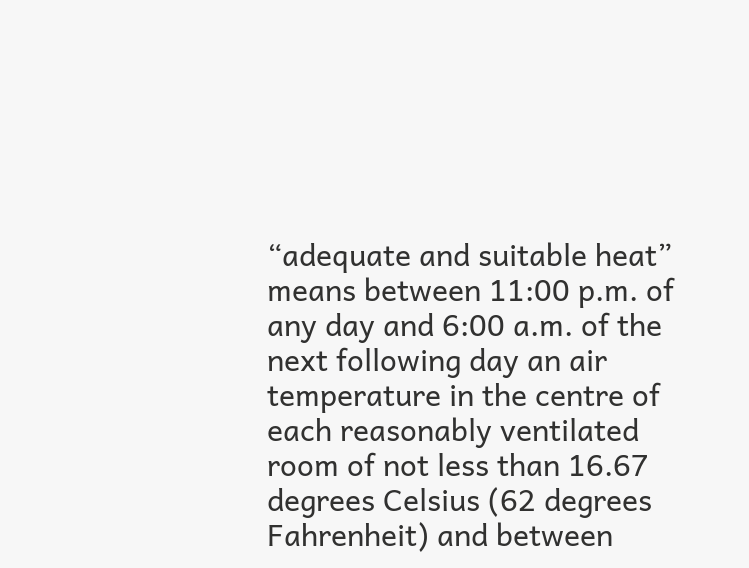“adequate and suitable heat” means between 11:00 p.m. of any day and 6:00 a.m. of the next following day an air temperature in the centre of each reasonably ventilated room of not less than 16.67 degrees Celsius (62 degrees Fahrenheit) and between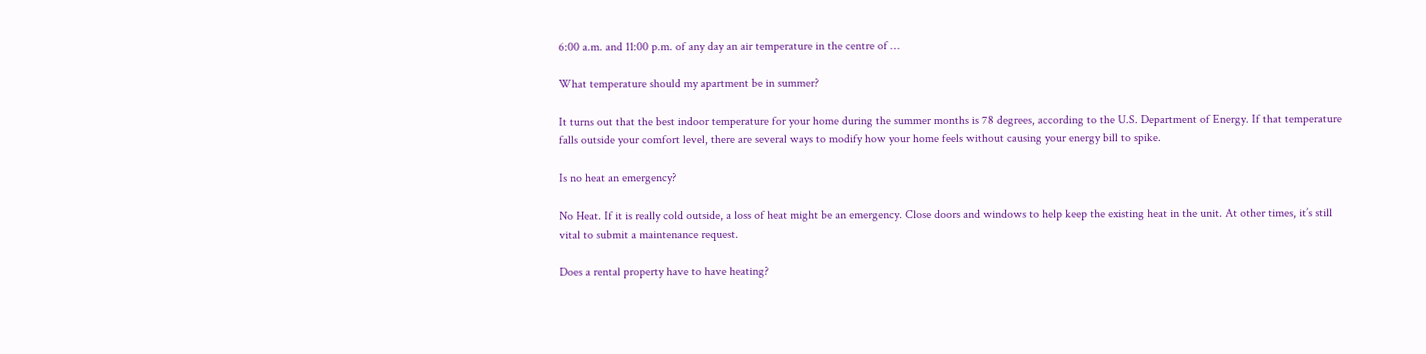6:00 a.m. and 11:00 p.m. of any day an air temperature in the centre of …

What temperature should my apartment be in summer?

It turns out that the best indoor temperature for your home during the summer months is 78 degrees, according to the U.S. Department of Energy. If that temperature falls outside your comfort level, there are several ways to modify how your home feels without causing your energy bill to spike.

Is no heat an emergency?

No Heat. If it is really cold outside, a loss of heat might be an emergency. Close doors and windows to help keep the existing heat in the unit. At other times, it’s still vital to submit a maintenance request.

Does a rental property have to have heating?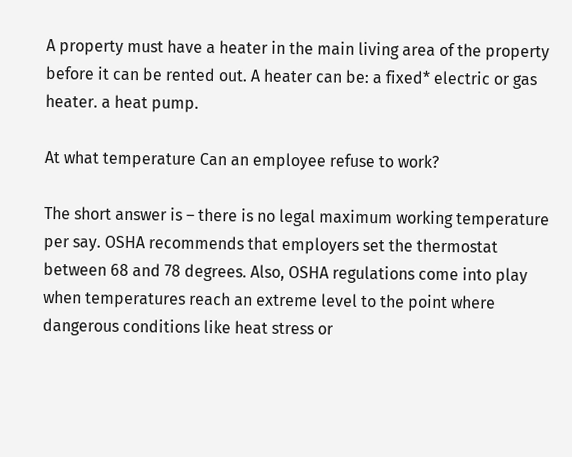A property must have a heater in the main living area of the property before it can be rented out. A heater can be: a fixed* electric or gas heater. a heat pump.

At what temperature Can an employee refuse to work?

The short answer is – there is no legal maximum working temperature per say. OSHA recommends that employers set the thermostat between 68 and 78 degrees. Also, OSHA regulations come into play when temperatures reach an extreme level to the point where dangerous conditions like heat stress or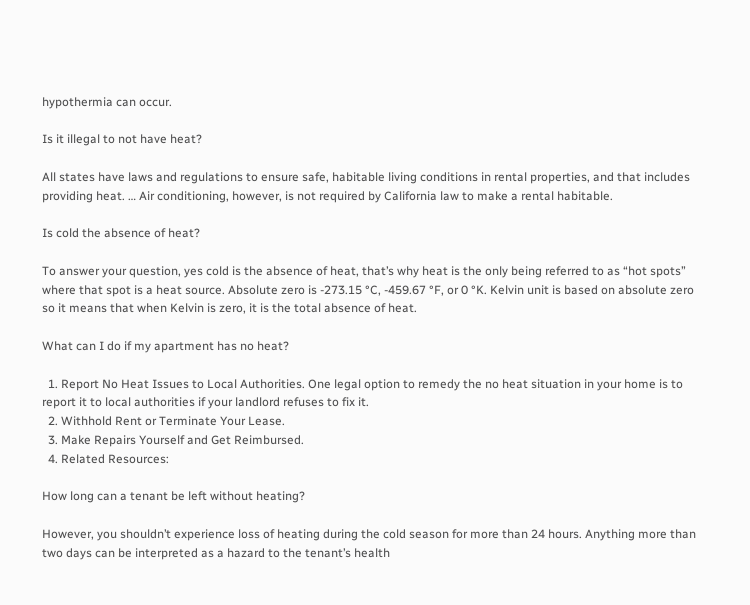hypothermia can occur.

Is it illegal to not have heat?

All states have laws and regulations to ensure safe, habitable living conditions in rental properties, and that includes providing heat. … Air conditioning, however, is not required by California law to make a rental habitable.

Is cold the absence of heat?

To answer your question, yes cold is the absence of heat, that’s why heat is the only being referred to as “hot spots” where that spot is a heat source. Absolute zero is -273.15 °C, -459.67 °F, or 0 °K. Kelvin unit is based on absolute zero so it means that when Kelvin is zero, it is the total absence of heat.

What can I do if my apartment has no heat?

  1. Report No Heat Issues to Local Authorities. One legal option to remedy the no heat situation in your home is to report it to local authorities if your landlord refuses to fix it.
  2. Withhold Rent or Terminate Your Lease.
  3. Make Repairs Yourself and Get Reimbursed.
  4. Related Resources:

How long can a tenant be left without heating?

However, you shouldn’t experience loss of heating during the cold season for more than 24 hours. Anything more than two days can be interpreted as a hazard to the tenant’s health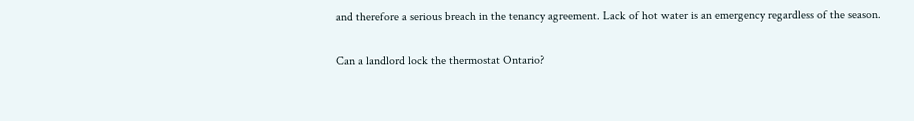and therefore a serious breach in the tenancy agreement. Lack of hot water is an emergency regardless of the season.

Can a landlord lock the thermostat Ontario?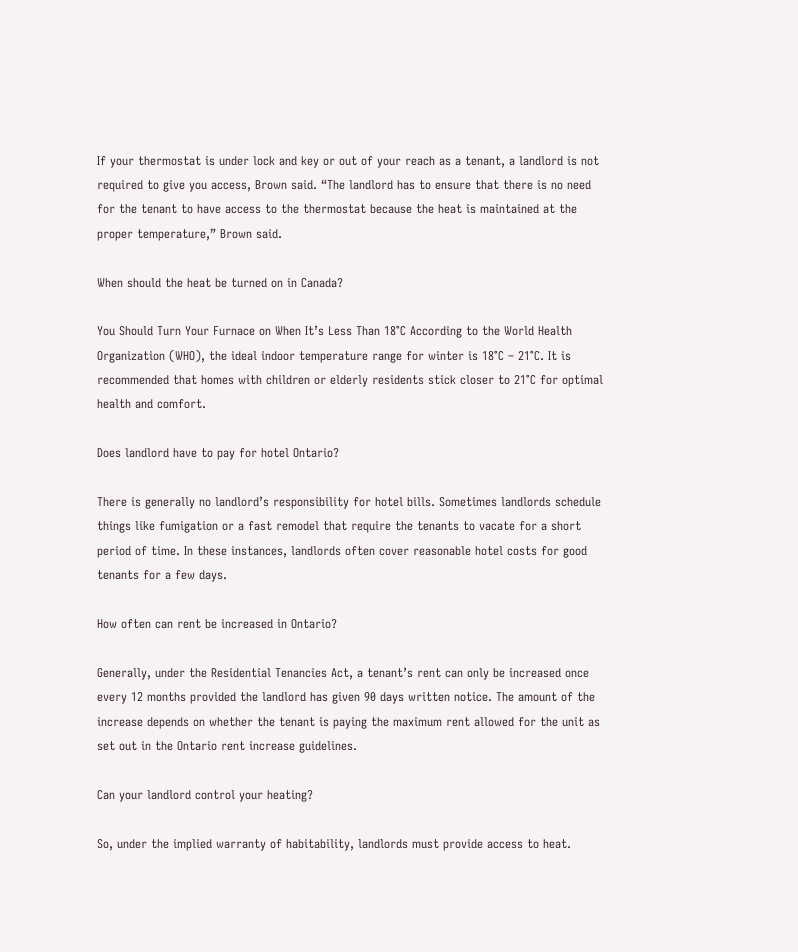If your thermostat is under lock and key or out of your reach as a tenant, a landlord is not required to give you access, Brown said. “The landlord has to ensure that there is no need for the tenant to have access to the thermostat because the heat is maintained at the proper temperature,” Brown said.

When should the heat be turned on in Canada?

You Should Turn Your Furnace on When It’s Less Than 18°C According to the World Health Organization (WHO), the ideal indoor temperature range for winter is 18°C – 21°C. It is recommended that homes with children or elderly residents stick closer to 21°C for optimal health and comfort.

Does landlord have to pay for hotel Ontario?

There is generally no landlord’s responsibility for hotel bills. Sometimes landlords schedule things like fumigation or a fast remodel that require the tenants to vacate for a short period of time. In these instances, landlords often cover reasonable hotel costs for good tenants for a few days.

How often can rent be increased in Ontario?

Generally, under the Residential Tenancies Act, a tenant’s rent can only be increased once every 12 months provided the landlord has given 90 days written notice. The amount of the increase depends on whether the tenant is paying the maximum rent allowed for the unit as set out in the Ontario rent increase guidelines.

Can your landlord control your heating?

So, under the implied warranty of habitability, landlords must provide access to heat.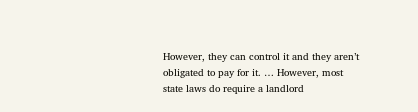However, they can control it and they aren’t obligated to pay for it. … However, most state laws do require a landlord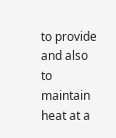to provide and also to maintain heat at a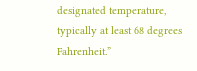designated temperature, typically at least 68 degrees Fahrenheit.”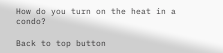How do you turn on the heat in a condo?

Back to top button